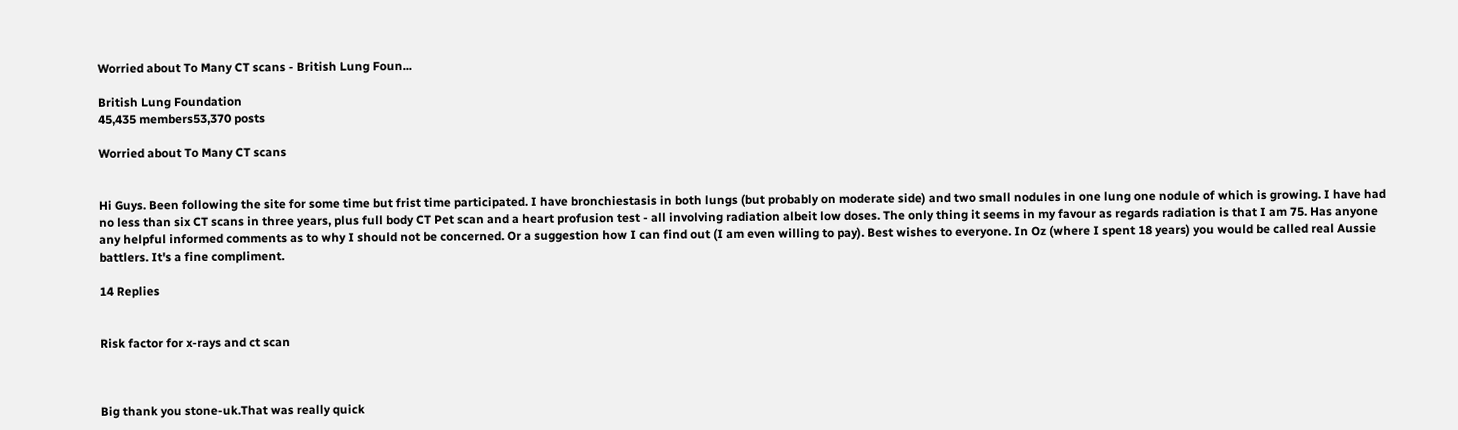Worried about To Many CT scans - British Lung Foun...

British Lung Foundation
45,435 members53,370 posts

Worried about To Many CT scans


Hi Guys. Been following the site for some time but frist time participated. I have bronchiestasis in both lungs (but probably on moderate side) and two small nodules in one lung one nodule of which is growing. I have had no less than six CT scans in three years, plus full body CT Pet scan and a heart profusion test - all involving radiation albeit low doses. The only thing it seems in my favour as regards radiation is that I am 75. Has anyone any helpful informed comments as to why I should not be concerned. Or a suggestion how I can find out (I am even willing to pay). Best wishes to everyone. In Oz (where I spent 18 years) you would be called real Aussie battlers. It's a fine compliment.

14 Replies


Risk factor for x-rays and ct scan



Big thank you stone-uk.That was really quick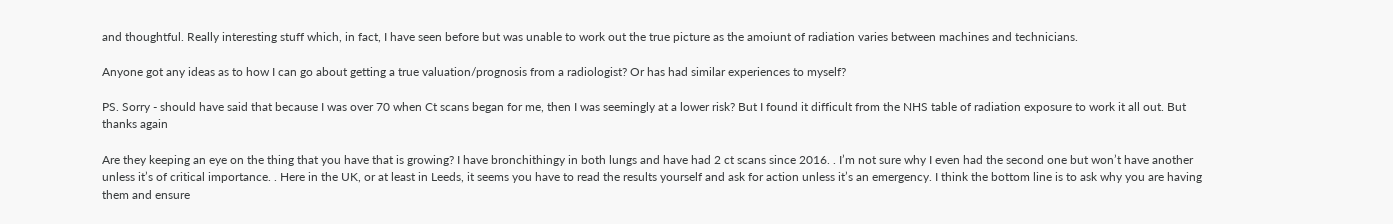and thoughtful. Really interesting stuff which, in fact, I have seen before but was unable to work out the true picture as the amoiunt of radiation varies between machines and technicians.

Anyone got any ideas as to how I can go about getting a true valuation/prognosis from a radiologist? Or has had similar experiences to myself?

PS. Sorry - should have said that because I was over 70 when Ct scans began for me, then I was seemingly at a lower risk? But I found it difficult from the NHS table of radiation exposure to work it all out. But thanks again

Are they keeping an eye on the thing that you have that is growing? I have bronchithingy in both lungs and have had 2 ct scans since 2016. . I’m not sure why I even had the second one but won’t have another unless it’s of critical importance. . Here in the UK, or at least in Leeds, it seems you have to read the results yourself and ask for action unless it’s an emergency. I think the bottom line is to ask why you are having them and ensure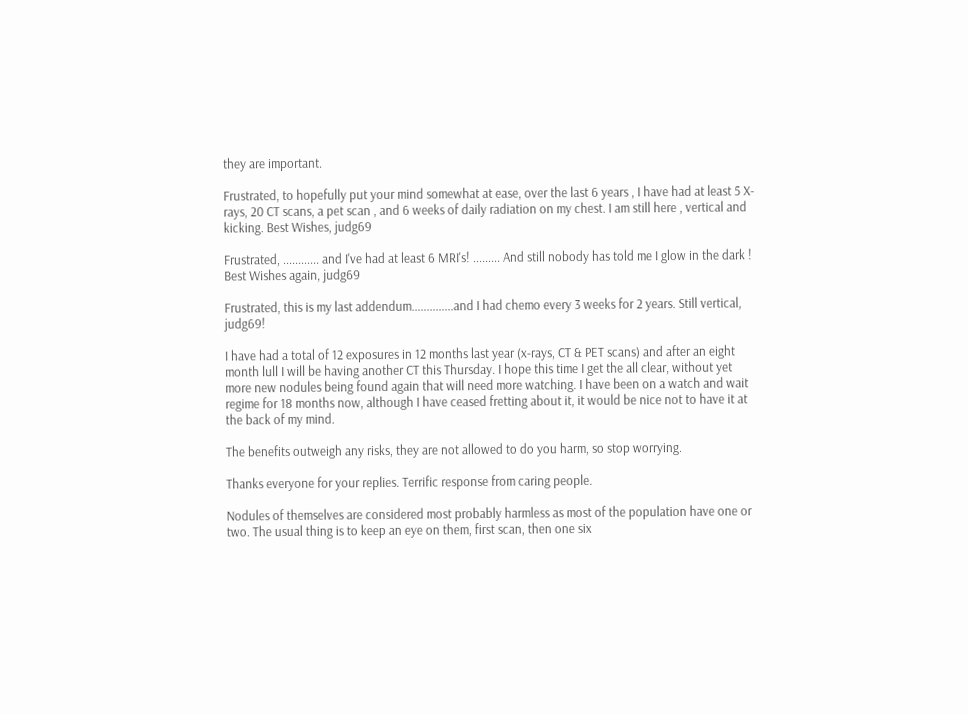they are important.

Frustrated, to hopefully put your mind somewhat at ease, over the last 6 years , I have had at least 5 X-rays, 20 CT scans, a pet scan , and 6 weeks of daily radiation on my chest. I am still here , vertical and kicking. Best Wishes, judg69

Frustrated, ............ and I've had at least 6 MRI's! ......... And still nobody has told me I glow in the dark ! Best Wishes again, judg69

Frustrated, this is my last addendum..............and I had chemo every 3 weeks for 2 years. Still vertical, judg69!

I have had a total of 12 exposures in 12 months last year (x-rays, CT & PET scans) and after an eight month lull I will be having another CT this Thursday. I hope this time I get the all clear, without yet more new nodules being found again that will need more watching. I have been on a watch and wait regime for 18 months now, although I have ceased fretting about it, it would be nice not to have it at the back of my mind.

The benefits outweigh any risks, they are not allowed to do you harm, so stop worrying.

Thanks everyone for your replies. Terrific response from caring people.

Nodules of themselves are considered most probably harmless as most of the population have one or two. The usual thing is to keep an eye on them, first scan, then one six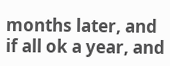months later, and if all ok a year, and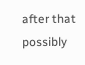after that possibly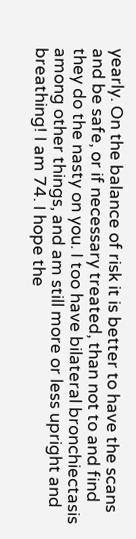yearly. On the balance of risk it is better to have the scans and be safe, or if necessary treated, than not to and find they do the nasty on you. I too have bilateral bronchiectasis among other things, and am still more or less upright and breathing! I am 74. I hope the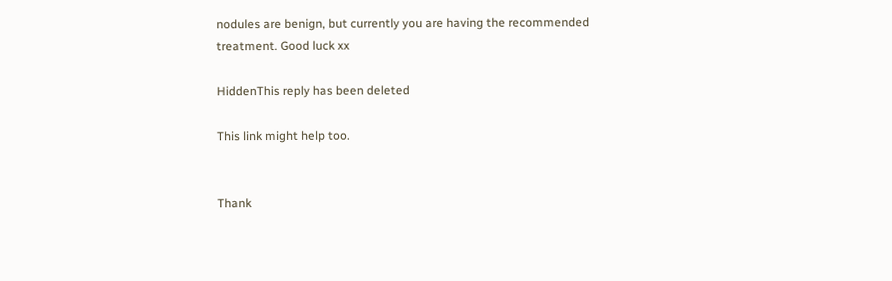nodules are benign, but currently you are having the recommended treatment. Good luck xx

HiddenThis reply has been deleted

This link might help too.


Thank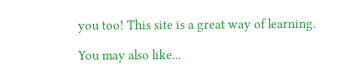you too! This site is a great way of learning.

You may also like...